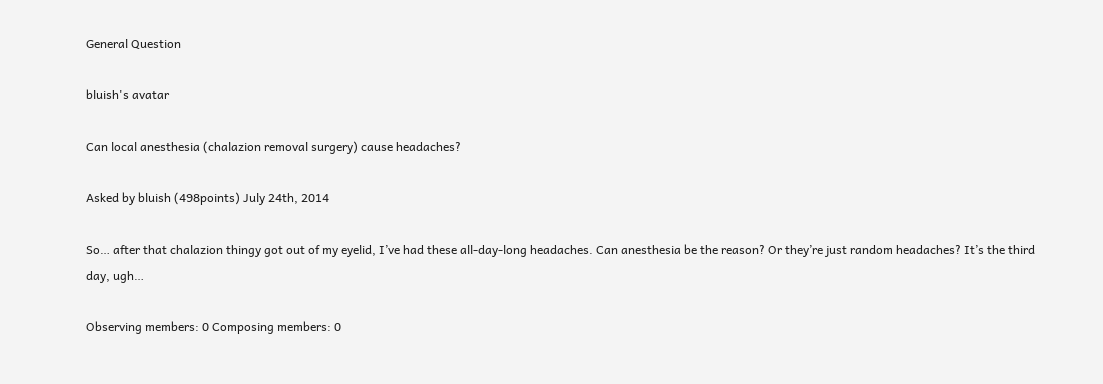General Question

bluish's avatar

Can local anesthesia (chalazion removal surgery) cause headaches?

Asked by bluish (498points) July 24th, 2014

So… after that chalazion thingy got out of my eyelid, I’ve had these all-day-long headaches. Can anesthesia be the reason? Or they’re just random headaches? It’s the third day, ugh…

Observing members: 0 Composing members: 0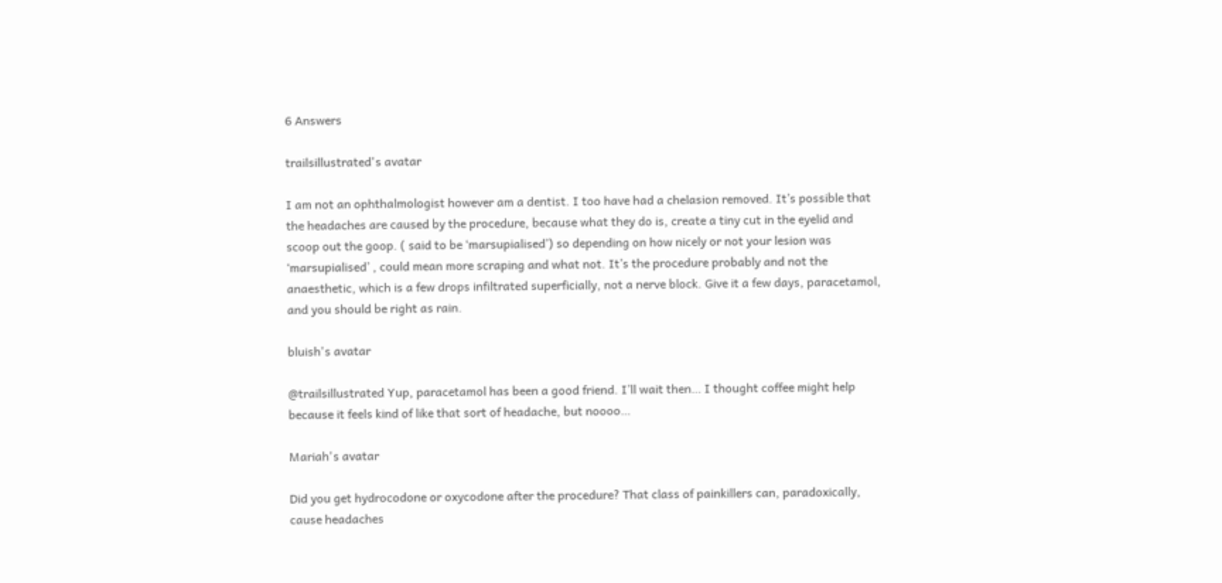6 Answers

trailsillustrated's avatar

I am not an ophthalmologist however am a dentist. I too have had a chelasion removed. It’s possible that the headaches are caused by the procedure, because what they do is, create a tiny cut in the eyelid and scoop out the goop. ( said to be ‘marsupialised’) so depending on how nicely or not your lesion was ‘marsupialised’ , could mean more scraping and what not. It’s the procedure probably and not the anaesthetic, which is a few drops infiltrated superficially, not a nerve block. Give it a few days, paracetamol, and you should be right as rain.

bluish's avatar

@trailsillustrated Yup, paracetamol has been a good friend. I’ll wait then… I thought coffee might help because it feels kind of like that sort of headache, but noooo…

Mariah's avatar

Did you get hydrocodone or oxycodone after the procedure? That class of painkillers can, paradoxically, cause headaches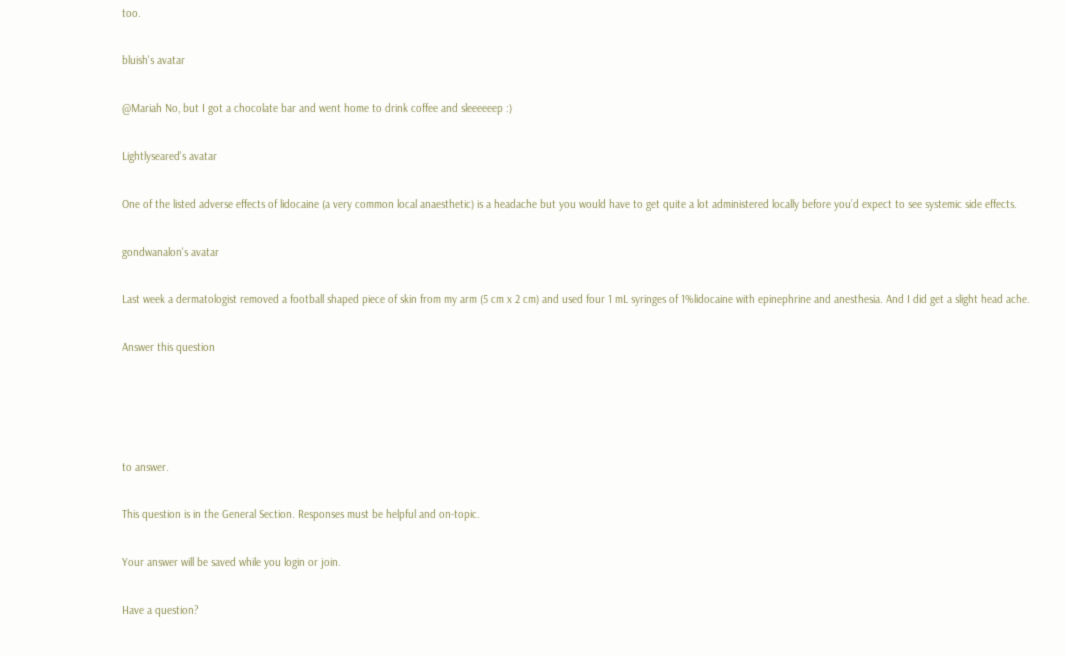too.

bluish's avatar

@Mariah No, but I got a chocolate bar and went home to drink coffee and sleeeeeep :)

Lightlyseared's avatar

One of the listed adverse effects of lidocaine (a very common local anaesthetic) is a headache but you would have to get quite a lot administered locally before you’d expect to see systemic side effects.

gondwanalon's avatar

Last week a dermatologist removed a football shaped piece of skin from my arm (5 cm x 2 cm) and used four 1 mL syringes of 1%lidocaine with epinephrine and anesthesia. And I did get a slight head ache.

Answer this question




to answer.

This question is in the General Section. Responses must be helpful and on-topic.

Your answer will be saved while you login or join.

Have a question?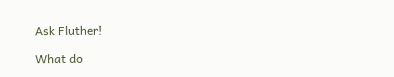Ask Fluther!

What do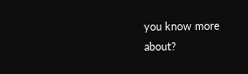you know more about?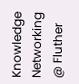Knowledge Networking @ Fluther